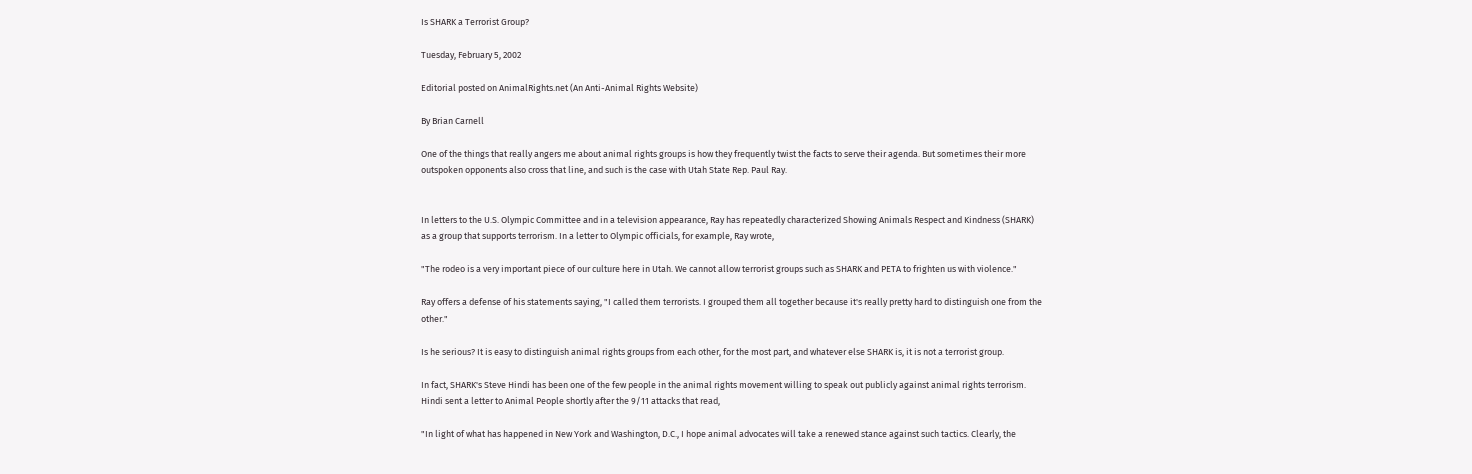Is SHARK a Terrorist Group?

Tuesday, February 5, 2002

Editorial posted on AnimalRights.net (An Anti-Animal Rights Website)

By Brian Carnell

One of the things that really angers me about animal rights groups is how they frequently twist the facts to serve their agenda. But sometimes their more outspoken opponents also cross that line, and such is the case with Utah State Rep. Paul Ray.


In letters to the U.S. Olympic Committee and in a television appearance, Ray has repeatedly characterized Showing Animals Respect and Kindness (SHARK) as a group that supports terrorism. In a letter to Olympic officials, for example, Ray wrote,

"The rodeo is a very important piece of our culture here in Utah. We cannot allow terrorist groups such as SHARK and PETA to frighten us with violence."

Ray offers a defense of his statements saying, "I called them terrorists. I grouped them all together because it's really pretty hard to distinguish one from the other."

Is he serious? It is easy to distinguish animal rights groups from each other, for the most part, and whatever else SHARK is, it is not a terrorist group.

In fact, SHARK's Steve Hindi has been one of the few people in the animal rights movement willing to speak out publicly against animal rights terrorism. Hindi sent a letter to Animal People shortly after the 9/11 attacks that read,

"In light of what has happened in New York and Washington, D.C., I hope animal advocates will take a renewed stance against such tactics. Clearly, the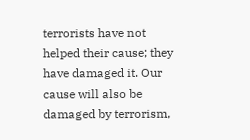terrorists have not helped their cause; they have damaged it. Our cause will also be damaged by terrorism,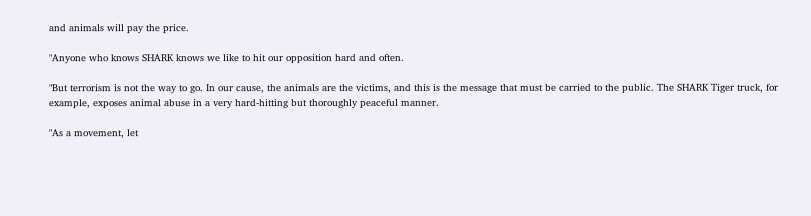and animals will pay the price.

"Anyone who knows SHARK knows we like to hit our opposition hard and often.

"But terrorism is not the way to go. In our cause, the animals are the victims, and this is the message that must be carried to the public. The SHARK Tiger truck, for example, exposes animal abuse in a very hard-hitting but thoroughly peaceful manner.

"As a movement, let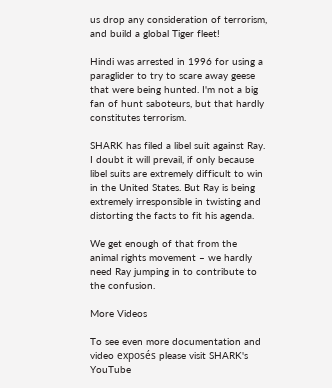us drop any consideration of terrorism, and build a global Tiger fleet!

Hindi was arrested in 1996 for using a paraglider to try to scare away geese that were being hunted. I'm not a big fan of hunt saboteurs, but that hardly constitutes terrorism.

SHARK has filed a libel suit against Ray. I doubt it will prevail, if only because libel suits are extremely difficult to win in the United States. But Ray is being extremely irresponsible in twisting and distorting the facts to fit his agenda.

We get enough of that from the animal rights movement – we hardly need Ray jumping in to contribute to the confusion.

More Videos

To see even more documentation and video exposés please visit SHARK's YouTube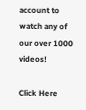account to watch any of our over 1000 videos!

Click Here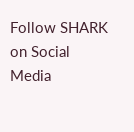Follow SHARK on Social Media